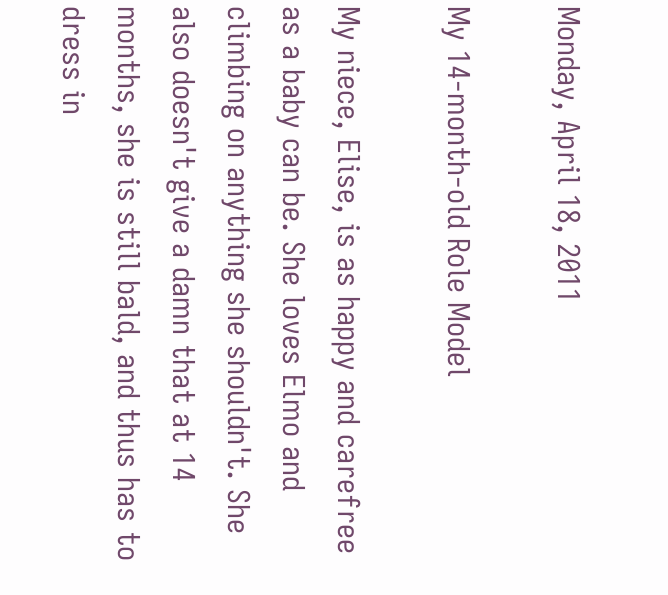Monday, April 18, 2011

My 14-month-old Role Model

My niece, Elise, is as happy and carefree as a baby can be. She loves Elmo and climbing on anything she shouldn't. She also doesn't give a damn that at 14 months, she is still bald, and thus has to dress in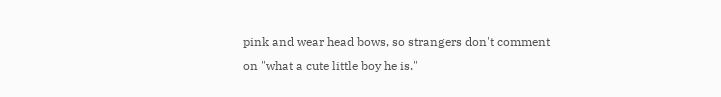pink and wear head bows, so strangers don't comment on "what a cute little boy he is."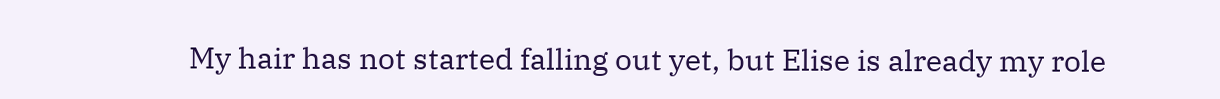My hair has not started falling out yet, but Elise is already my role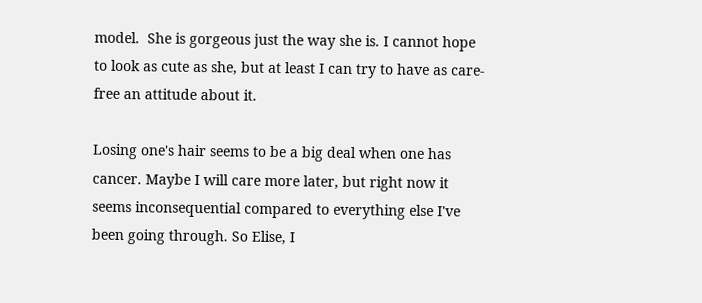model.  She is gorgeous just the way she is. I cannot hope to look as cute as she, but at least I can try to have as care-free an attitude about it.

Losing one's hair seems to be a big deal when one has cancer. Maybe I will care more later, but right now it seems inconsequential compared to everything else I've been going through. So Elise, I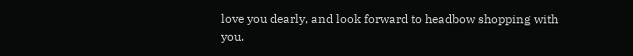love you dearly, and look forward to headbow shopping with you.